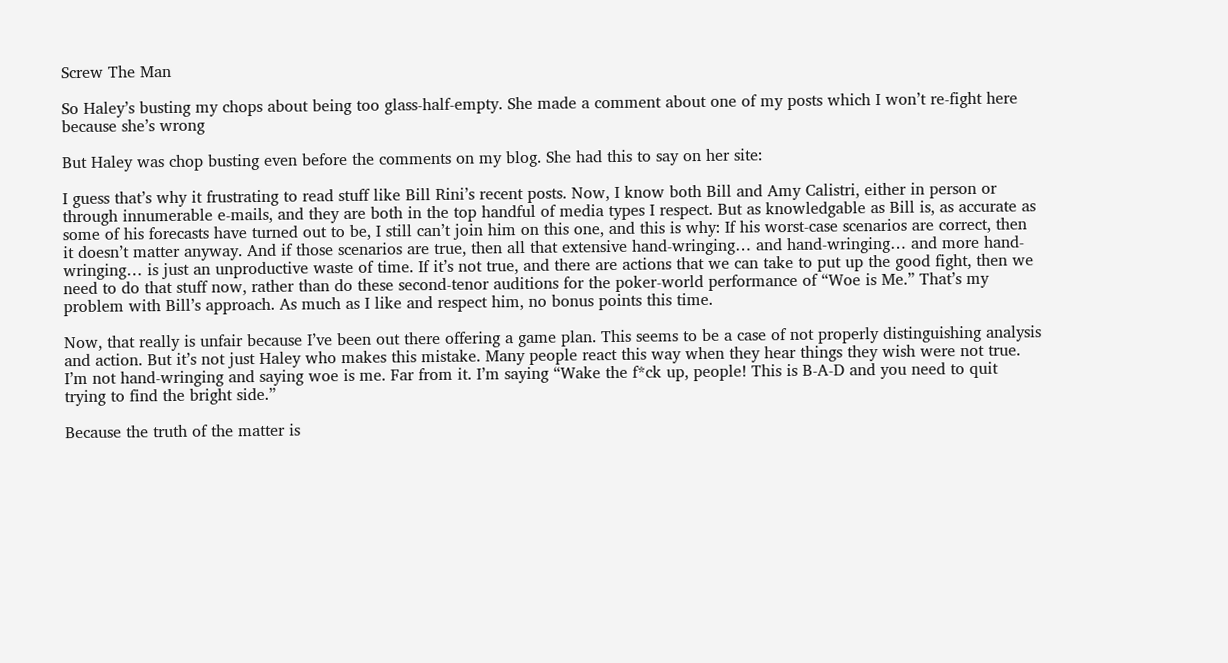Screw The Man

So Haley’s busting my chops about being too glass-half-empty. She made a comment about one of my posts which I won’t re-fight here because she’s wrong

But Haley was chop busting even before the comments on my blog. She had this to say on her site:

I guess that’s why it frustrating to read stuff like Bill Rini’s recent posts. Now, I know both Bill and Amy Calistri, either in person or through innumerable e-mails, and they are both in the top handful of media types I respect. But as knowledgable as Bill is, as accurate as some of his forecasts have turned out to be, I still can’t join him on this one, and this is why: If his worst-case scenarios are correct, then it doesn’t matter anyway. And if those scenarios are true, then all that extensive hand-wringing… and hand-wringing… and more hand-wringing… is just an unproductive waste of time. If it’s not true, and there are actions that we can take to put up the good fight, then we need to do that stuff now, rather than do these second-tenor auditions for the poker-world performance of “Woe is Me.” That’s my problem with Bill’s approach. As much as I like and respect him, no bonus points this time.

Now, that really is unfair because I’ve been out there offering a game plan. This seems to be a case of not properly distinguishing analysis and action. But it’s not just Haley who makes this mistake. Many people react this way when they hear things they wish were not true. I’m not hand-wringing and saying woe is me. Far from it. I’m saying “Wake the f*ck up, people! This is B-A-D and you need to quit trying to find the bright side.”

Because the truth of the matter is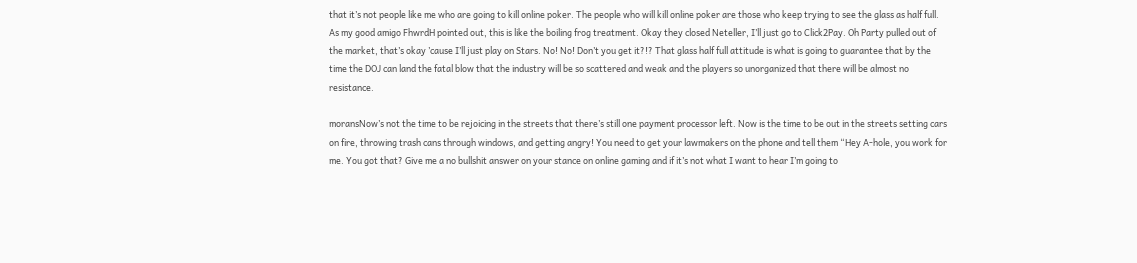that it’s not people like me who are going to kill online poker. The people who will kill online poker are those who keep trying to see the glass as half full. As my good amigo FhwrdH pointed out, this is like the boiling frog treatment. Okay they closed Neteller, I’ll just go to Click2Pay. Oh Party pulled out of the market, that’s okay ’cause I’ll just play on Stars. No! No! Don’t you get it?!? That glass half full attitude is what is going to guarantee that by the time the DOJ can land the fatal blow that the industry will be so scattered and weak and the players so unorganized that there will be almost no resistance.

moransNow’s not the time to be rejoicing in the streets that there’s still one payment processor left. Now is the time to be out in the streets setting cars on fire, throwing trash cans through windows, and getting angry! You need to get your lawmakers on the phone and tell them “Hey A-hole, you work for me. You got that? Give me a no bullshit answer on your stance on online gaming and if it’s not what I want to hear I’m going to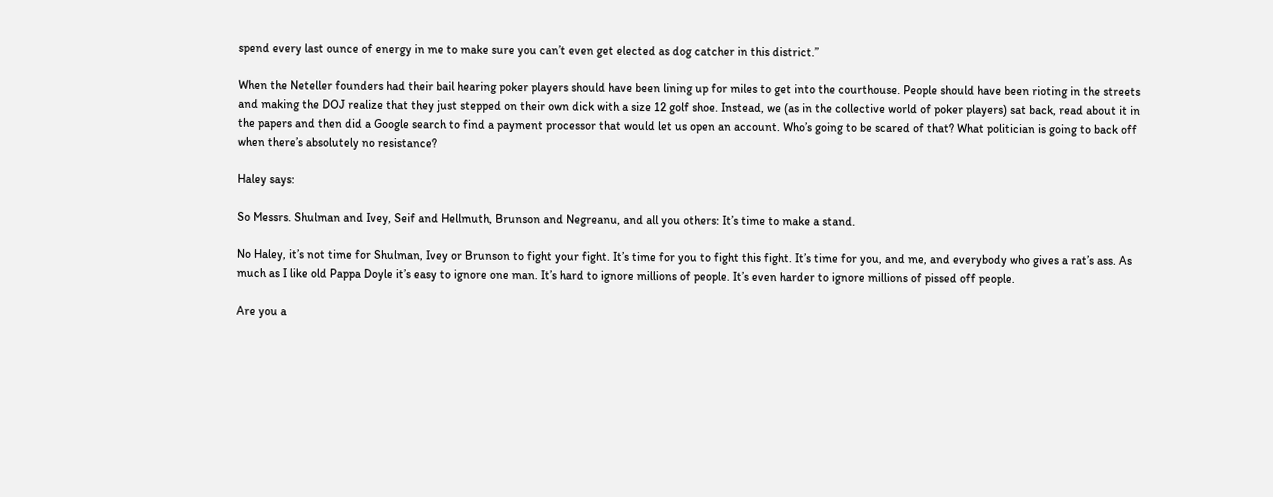spend every last ounce of energy in me to make sure you can’t even get elected as dog catcher in this district.”

When the Neteller founders had their bail hearing poker players should have been lining up for miles to get into the courthouse. People should have been rioting in the streets and making the DOJ realize that they just stepped on their own dick with a size 12 golf shoe. Instead, we (as in the collective world of poker players) sat back, read about it in the papers and then did a Google search to find a payment processor that would let us open an account. Who’s going to be scared of that? What politician is going to back off when there’s absolutely no resistance?

Haley says:

So Messrs. Shulman and Ivey, Seif and Hellmuth, Brunson and Negreanu, and all you others: It’s time to make a stand.

No Haley, it’s not time for Shulman, Ivey or Brunson to fight your fight. It’s time for you to fight this fight. It’s time for you, and me, and everybody who gives a rat’s ass. As much as I like old Pappa Doyle it’s easy to ignore one man. It’s hard to ignore millions of people. It’s even harder to ignore millions of pissed off people.

Are you a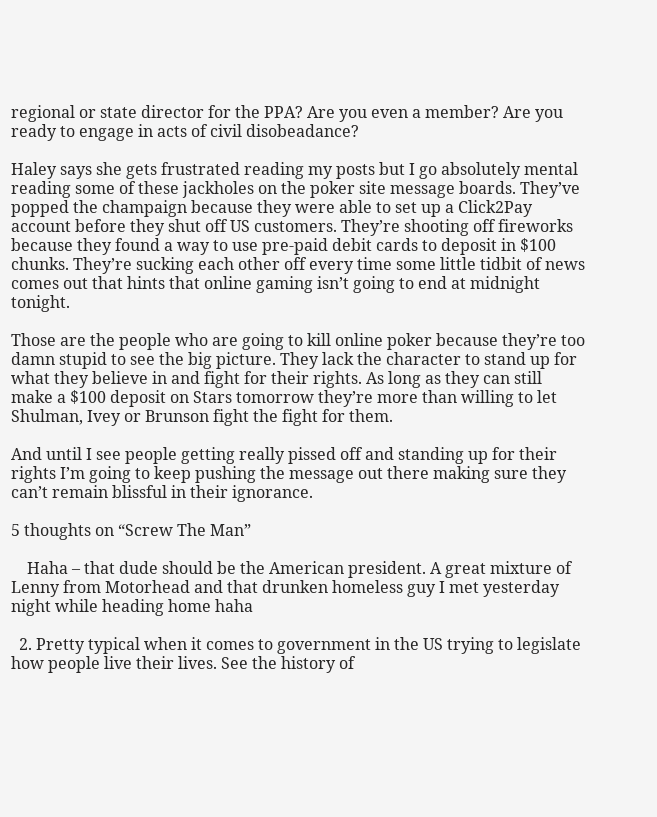regional or state director for the PPA? Are you even a member? Are you ready to engage in acts of civil disobeadance?

Haley says she gets frustrated reading my posts but I go absolutely mental reading some of these jackholes on the poker site message boards. They’ve popped the champaign because they were able to set up a Click2Pay account before they shut off US customers. They’re shooting off fireworks because they found a way to use pre-paid debit cards to deposit in $100 chunks. They’re sucking each other off every time some little tidbit of news comes out that hints that online gaming isn’t going to end at midnight tonight.

Those are the people who are going to kill online poker because they’re too damn stupid to see the big picture. They lack the character to stand up for what they believe in and fight for their rights. As long as they can still make a $100 deposit on Stars tomorrow they’re more than willing to let Shulman, Ivey or Brunson fight the fight for them.

And until I see people getting really pissed off and standing up for their rights I’m going to keep pushing the message out there making sure they can’t remain blissful in their ignorance.

5 thoughts on “Screw The Man”

    Haha – that dude should be the American president. A great mixture of Lenny from Motorhead and that drunken homeless guy I met yesterday night while heading home haha

  2. Pretty typical when it comes to government in the US trying to legislate how people live their lives. See the history of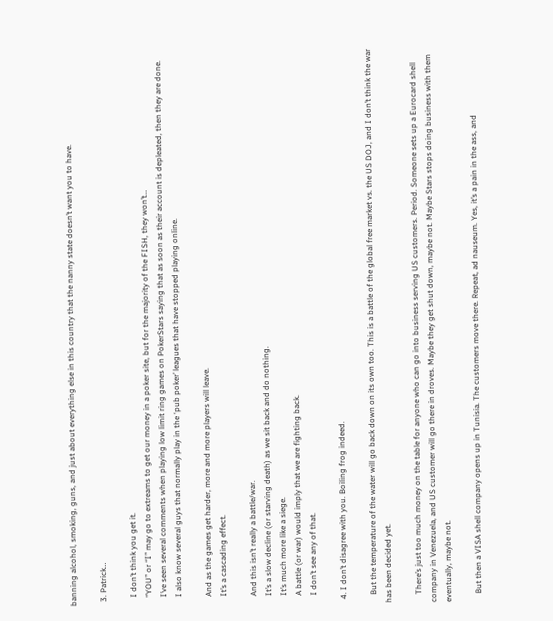banning alcohol, smoking, guns, and just about everything else in this country that the nanny state doesn’t want you to have.

  3. Patrick…

    I don’t think you get it.
    “YOU” or “I” may go to extreams to get our money in a poker site, but for the majority of the FISH, they won’t…
    I’ve seen several comments when playing low limit ring games on PokerStars saying that as soon as their account is depleated, then they are done.
    I also know several guys that normally play in the ‘pub poker’ leagues that have stopped playing online.

    And as the games get harder, more and more players will leave.
    It’s a cascading effect.

    And this isn’t really a battle/war.
    It’s a slow decline (or starving death) as we sit back and do nothing.
    It’s much more like a siege.
    A battle (or war) would imply that we are fighting back.
    I don’t see any of that.

  4. I don’t disagree with you. Boiling frog indeed.

    But the temperature of the water will go back down on its own too. This is a battle of the global free market vs. the US DOJ, and I don’t think the war has been decided yet.

    There’s just too much money on the table for anyone who can go into business serving US customers. Period. Someone sets up a Eurocard shell company in Venezuela, and US customer will go there in droves. Maybe they get shut down, maybe not. Maybe Stars stops doing business with them eventually, maybe not.

    But then a VISA shell company opens up in Tunisia. The customers move there. Repeat, ad nauseum. Yes, it’s a pain in the ass, and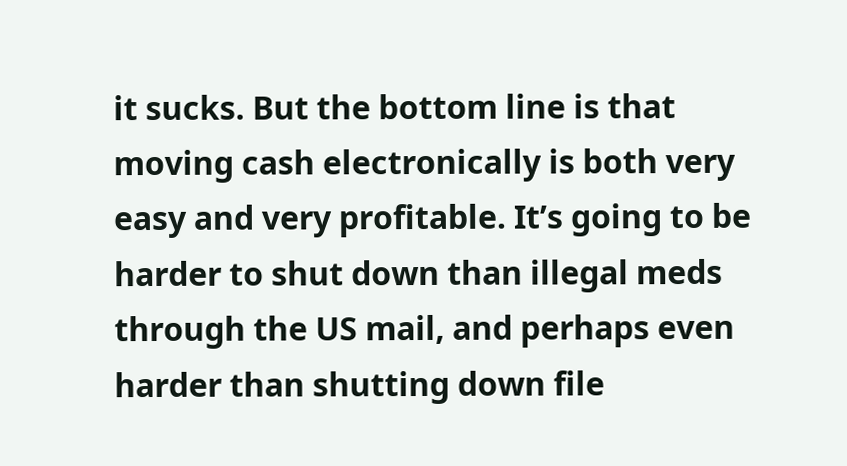it sucks. But the bottom line is that moving cash electronically is both very easy and very profitable. It’s going to be harder to shut down than illegal meds through the US mail, and perhaps even harder than shutting down file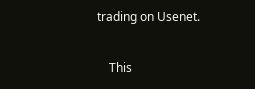trading on Usenet.

    This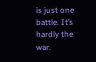is just one battle. It’s hardly the war.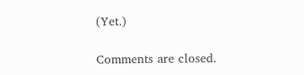(Yet.)

Comments are closed.